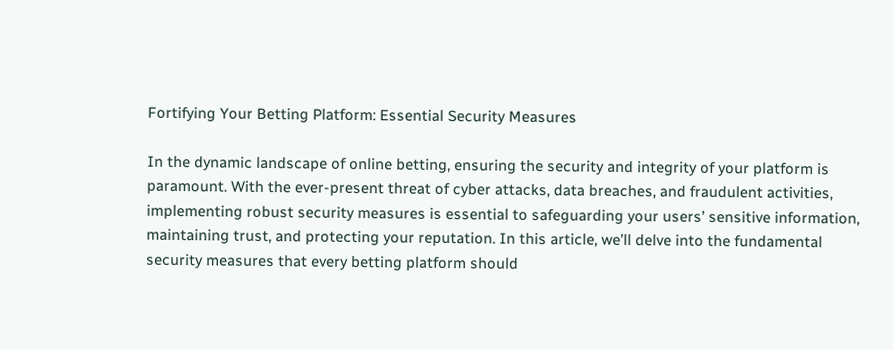Fortifying Your Betting Platform: Essential Security Measures

In the dynamic landscape of online betting, ensuring the security and integrity of your platform is paramount. With the ever-present threat of cyber attacks, data breaches, and fraudulent activities, implementing robust security measures is essential to safeguarding your users’ sensitive information, maintaining trust, and protecting your reputation. In this article, we’ll delve into the fundamental security measures that every betting platform should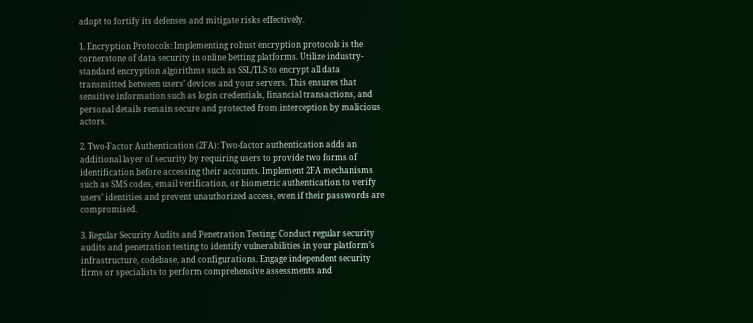adopt to fortify its defenses and mitigate risks effectively.

1. Encryption Protocols: Implementing robust encryption protocols is the cornerstone of data security in online betting platforms. Utilize industry-standard encryption algorithms such as SSL/TLS to encrypt all data transmitted between users’ devices and your servers. This ensures that sensitive information such as login credentials, financial transactions, and personal details remain secure and protected from interception by malicious actors.

2. Two-Factor Authentication (2FA): Two-factor authentication adds an additional layer of security by requiring users to provide two forms of identification before accessing their accounts. Implement 2FA mechanisms such as SMS codes, email verification, or biometric authentication to verify users’ identities and prevent unauthorized access, even if their passwords are compromised.

3. Regular Security Audits and Penetration Testing: Conduct regular security audits and penetration testing to identify vulnerabilities in your platform’s infrastructure, codebase, and configurations. Engage independent security firms or specialists to perform comprehensive assessments and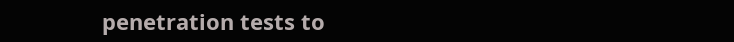penetration tests to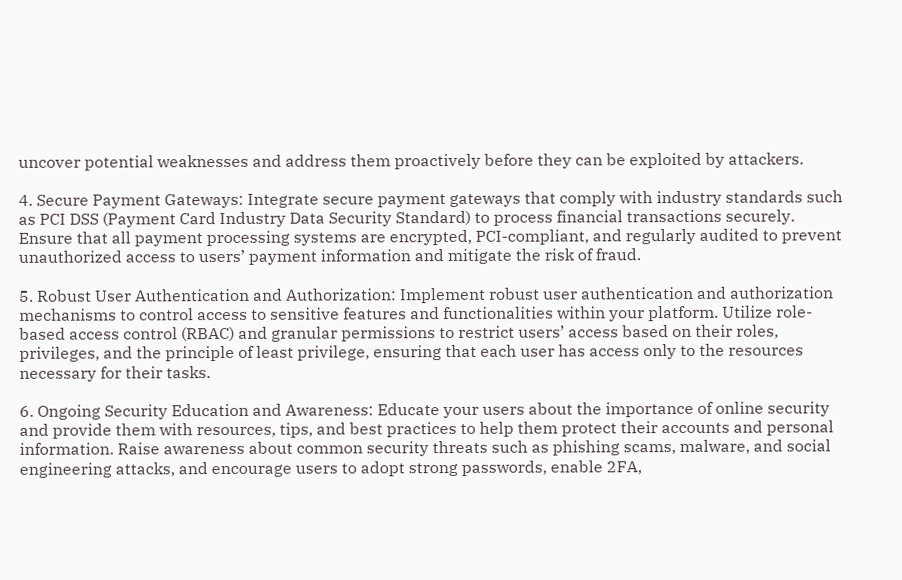uncover potential weaknesses and address them proactively before they can be exploited by attackers.

4. Secure Payment Gateways: Integrate secure payment gateways that comply with industry standards such as PCI DSS (Payment Card Industry Data Security Standard) to process financial transactions securely. Ensure that all payment processing systems are encrypted, PCI-compliant, and regularly audited to prevent unauthorized access to users’ payment information and mitigate the risk of fraud.

5. Robust User Authentication and Authorization: Implement robust user authentication and authorization mechanisms to control access to sensitive features and functionalities within your platform. Utilize role-based access control (RBAC) and granular permissions to restrict users’ access based on their roles, privileges, and the principle of least privilege, ensuring that each user has access only to the resources necessary for their tasks.

6. Ongoing Security Education and Awareness: Educate your users about the importance of online security and provide them with resources, tips, and best practices to help them protect their accounts and personal information. Raise awareness about common security threats such as phishing scams, malware, and social engineering attacks, and encourage users to adopt strong passwords, enable 2FA,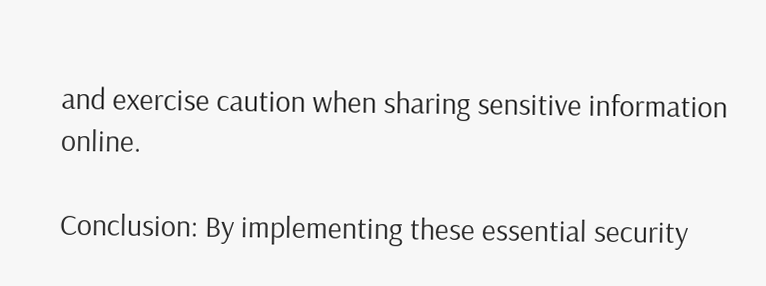and exercise caution when sharing sensitive information online.

Conclusion: By implementing these essential security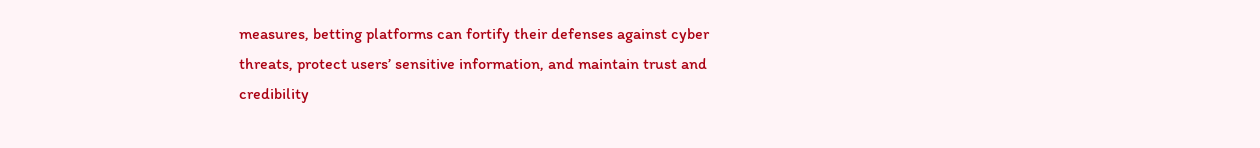measures, betting platforms can fortify their defenses against cyber threats, protect users’ sensitive information, and maintain trust and credibility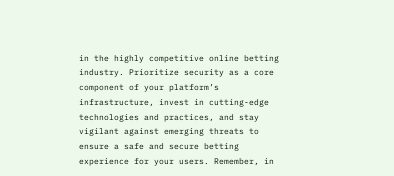in the highly competitive online betting industry. Prioritize security as a core component of your platform’s infrastructure, invest in cutting-edge technologies and practices, and stay vigilant against emerging threats to ensure a safe and secure betting experience for your users. Remember, in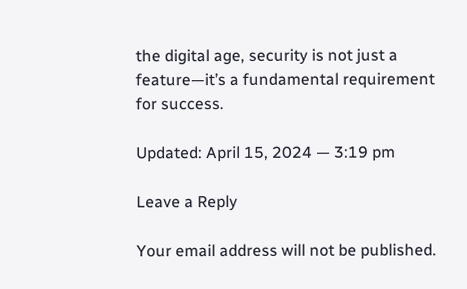the digital age, security is not just a feature—it’s a fundamental requirement for success.

Updated: April 15, 2024 — 3:19 pm

Leave a Reply

Your email address will not be published.